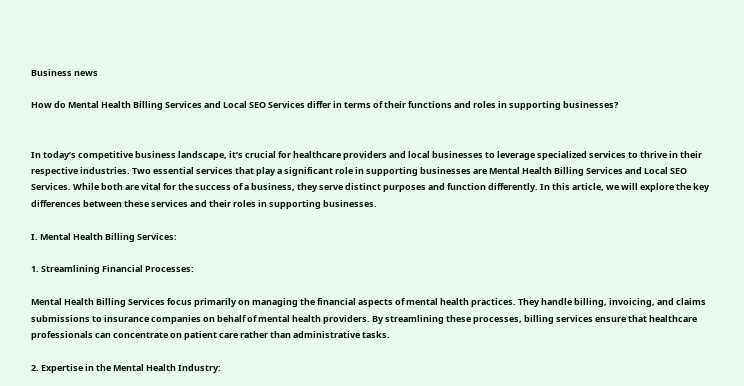Business news

How do Mental Health Billing Services and Local SEO Services differ in terms of their functions and roles in supporting businesses?


In today’s competitive business landscape, it’s crucial for healthcare providers and local businesses to leverage specialized services to thrive in their respective industries. Two essential services that play a significant role in supporting businesses are Mental Health Billing Services and Local SEO Services. While both are vital for the success of a business, they serve distinct purposes and function differently. In this article, we will explore the key differences between these services and their roles in supporting businesses.

I. Mental Health Billing Services:

1. Streamlining Financial Processes:

Mental Health Billing Services focus primarily on managing the financial aspects of mental health practices. They handle billing, invoicing, and claims submissions to insurance companies on behalf of mental health providers. By streamlining these processes, billing services ensure that healthcare professionals can concentrate on patient care rather than administrative tasks.

2. Expertise in the Mental Health Industry: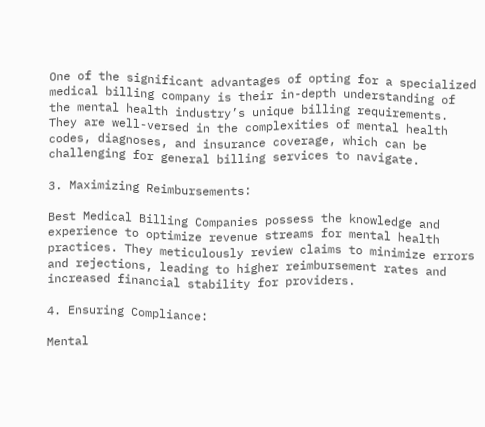One of the significant advantages of opting for a specialized medical billing company is their in-depth understanding of the mental health industry’s unique billing requirements. They are well-versed in the complexities of mental health codes, diagnoses, and insurance coverage, which can be challenging for general billing services to navigate.

3. Maximizing Reimbursements:

Best Medical Billing Companies possess the knowledge and experience to optimize revenue streams for mental health practices. They meticulously review claims to minimize errors and rejections, leading to higher reimbursement rates and increased financial stability for providers.

4. Ensuring Compliance:

Mental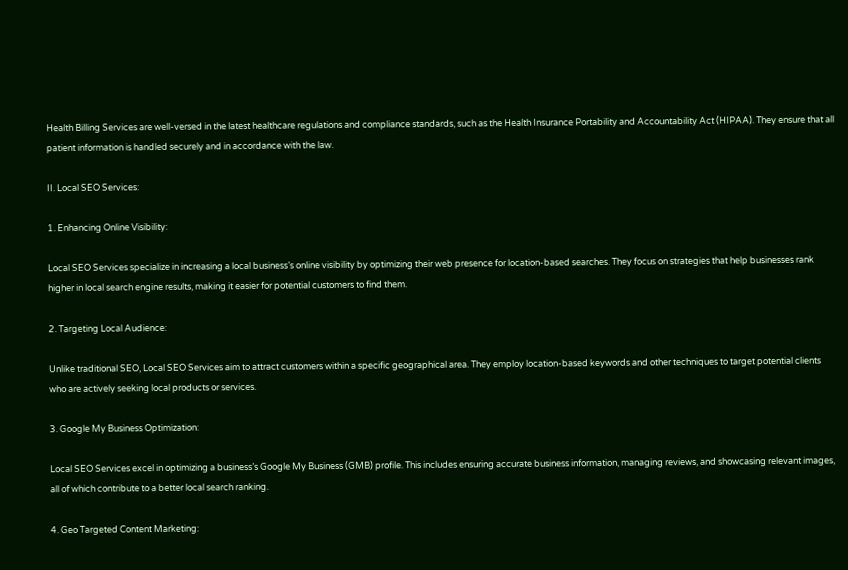Health Billing Services are well-versed in the latest healthcare regulations and compliance standards, such as the Health Insurance Portability and Accountability Act (HIPAA). They ensure that all patient information is handled securely and in accordance with the law.

II. Local SEO Services:

1. Enhancing Online Visibility:

Local SEO Services specialize in increasing a local business’s online visibility by optimizing their web presence for location-based searches. They focus on strategies that help businesses rank higher in local search engine results, making it easier for potential customers to find them.

2. Targeting Local Audience:

Unlike traditional SEO, Local SEO Services aim to attract customers within a specific geographical area. They employ location-based keywords and other techniques to target potential clients who are actively seeking local products or services.

3. Google My Business Optimization:

Local SEO Services excel in optimizing a business’s Google My Business (GMB) profile. This includes ensuring accurate business information, managing reviews, and showcasing relevant images, all of which contribute to a better local search ranking.

4. Geo Targeted Content Marketing: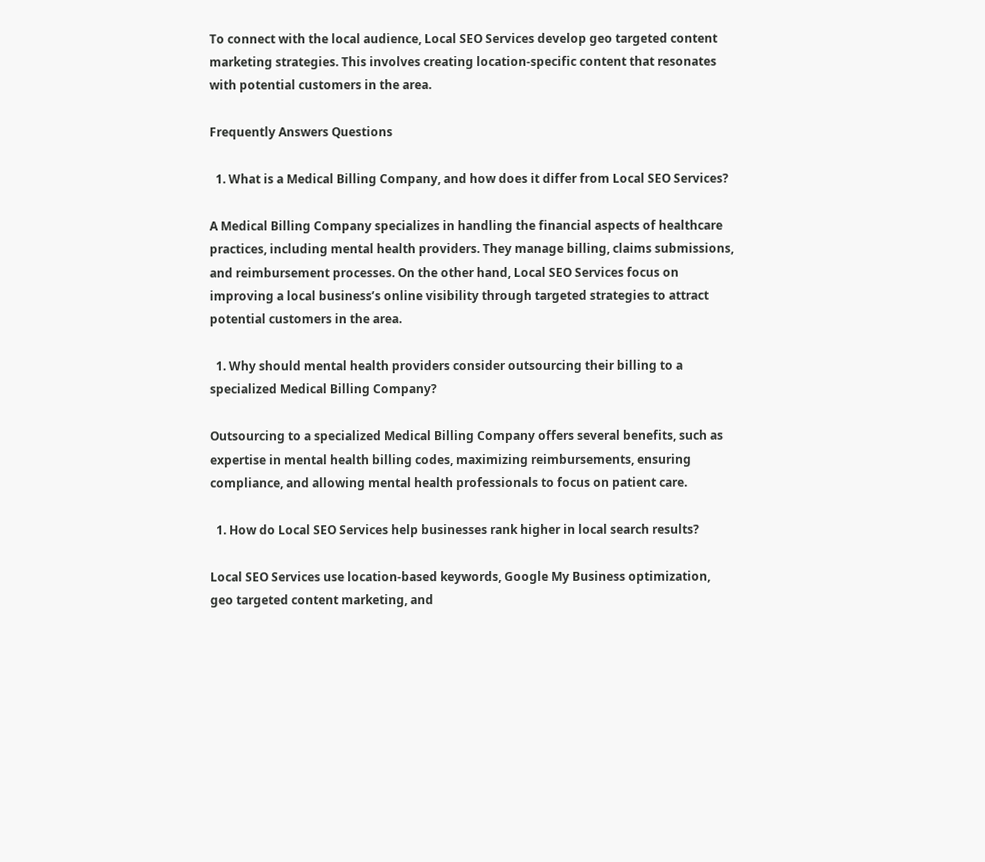To connect with the local audience, Local SEO Services develop geo targeted content marketing strategies. This involves creating location-specific content that resonates with potential customers in the area.

Frequently Answers Questions

  1. What is a Medical Billing Company, and how does it differ from Local SEO Services?

A Medical Billing Company specializes in handling the financial aspects of healthcare practices, including mental health providers. They manage billing, claims submissions, and reimbursement processes. On the other hand, Local SEO Services focus on improving a local business’s online visibility through targeted strategies to attract potential customers in the area.

  1. Why should mental health providers consider outsourcing their billing to a specialized Medical Billing Company?

Outsourcing to a specialized Medical Billing Company offers several benefits, such as expertise in mental health billing codes, maximizing reimbursements, ensuring compliance, and allowing mental health professionals to focus on patient care.

  1. How do Local SEO Services help businesses rank higher in local search results?

Local SEO Services use location-based keywords, Google My Business optimization, geo targeted content marketing, and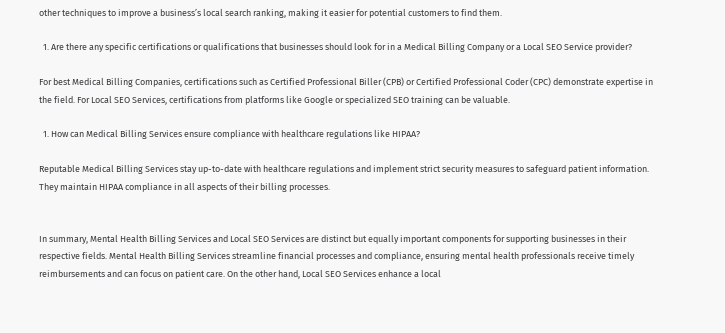other techniques to improve a business’s local search ranking, making it easier for potential customers to find them.

  1. Are there any specific certifications or qualifications that businesses should look for in a Medical Billing Company or a Local SEO Service provider?

For best Medical Billing Companies, certifications such as Certified Professional Biller (CPB) or Certified Professional Coder (CPC) demonstrate expertise in the field. For Local SEO Services, certifications from platforms like Google or specialized SEO training can be valuable.

  1. How can Medical Billing Services ensure compliance with healthcare regulations like HIPAA?

Reputable Medical Billing Services stay up-to-date with healthcare regulations and implement strict security measures to safeguard patient information. They maintain HIPAA compliance in all aspects of their billing processes.


In summary, Mental Health Billing Services and Local SEO Services are distinct but equally important components for supporting businesses in their respective fields. Mental Health Billing Services streamline financial processes and compliance, ensuring mental health professionals receive timely reimbursements and can focus on patient care. On the other hand, Local SEO Services enhance a local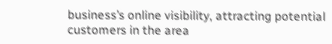business’s online visibility, attracting potential customers in the area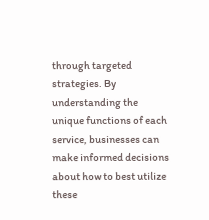through targeted strategies. By understanding the unique functions of each service, businesses can make informed decisions about how to best utilize these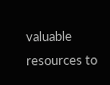valuable resources to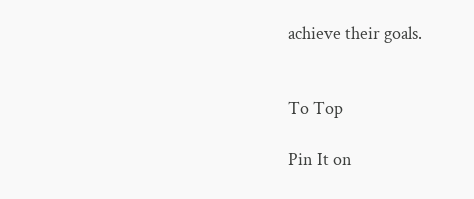achieve their goals.


To Top

Pin It on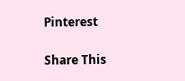Pinterest

Share This